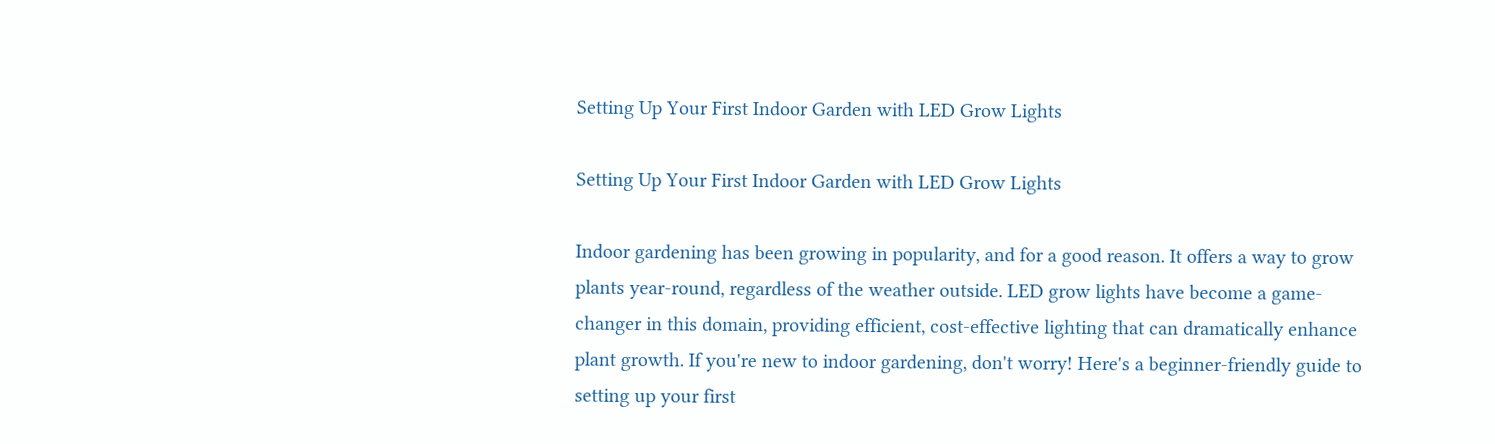Setting Up Your First Indoor Garden with LED Grow Lights

Setting Up Your First Indoor Garden with LED Grow Lights

Indoor gardening has been growing in popularity, and for a good reason. It offers a way to grow plants year-round, regardless of the weather outside. LED grow lights have become a game-changer in this domain, providing efficient, cost-effective lighting that can dramatically enhance plant growth. If you're new to indoor gardening, don't worry! Here's a beginner-friendly guide to setting up your first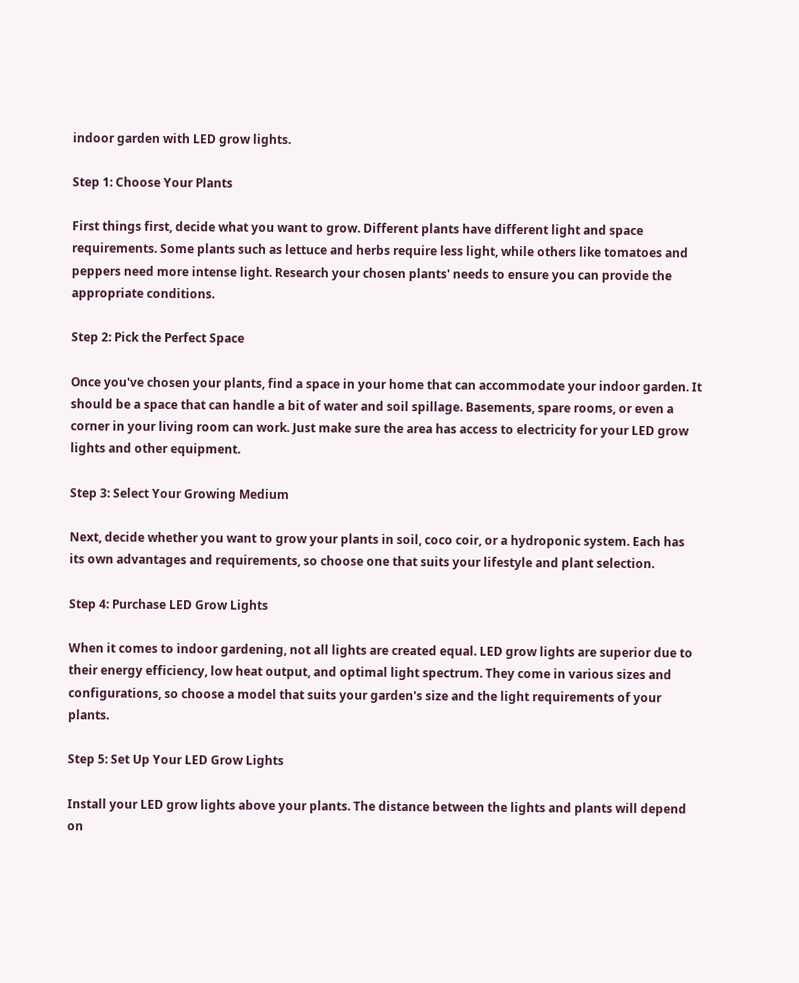indoor garden with LED grow lights.

Step 1: Choose Your Plants

First things first, decide what you want to grow. Different plants have different light and space requirements. Some plants such as lettuce and herbs require less light, while others like tomatoes and peppers need more intense light. Research your chosen plants' needs to ensure you can provide the appropriate conditions.

Step 2: Pick the Perfect Space

Once you've chosen your plants, find a space in your home that can accommodate your indoor garden. It should be a space that can handle a bit of water and soil spillage. Basements, spare rooms, or even a corner in your living room can work. Just make sure the area has access to electricity for your LED grow lights and other equipment.

Step 3: Select Your Growing Medium

Next, decide whether you want to grow your plants in soil, coco coir, or a hydroponic system. Each has its own advantages and requirements, so choose one that suits your lifestyle and plant selection.

Step 4: Purchase LED Grow Lights

When it comes to indoor gardening, not all lights are created equal. LED grow lights are superior due to their energy efficiency, low heat output, and optimal light spectrum. They come in various sizes and configurations, so choose a model that suits your garden's size and the light requirements of your plants.

Step 5: Set Up Your LED Grow Lights

Install your LED grow lights above your plants. The distance between the lights and plants will depend on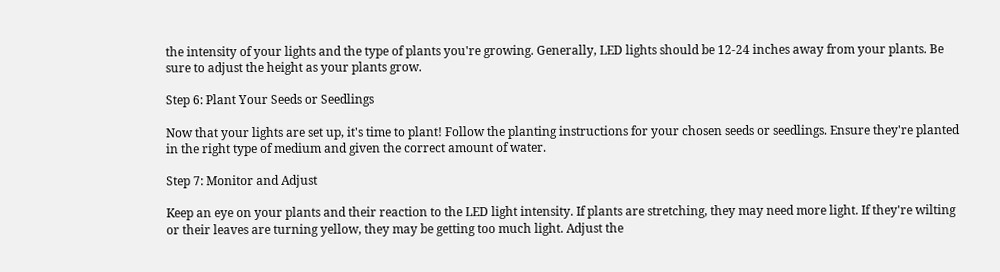the intensity of your lights and the type of plants you're growing. Generally, LED lights should be 12-24 inches away from your plants. Be sure to adjust the height as your plants grow.

Step 6: Plant Your Seeds or Seedlings

Now that your lights are set up, it's time to plant! Follow the planting instructions for your chosen seeds or seedlings. Ensure they're planted in the right type of medium and given the correct amount of water.

Step 7: Monitor and Adjust

Keep an eye on your plants and their reaction to the LED light intensity. If plants are stretching, they may need more light. If they're wilting or their leaves are turning yellow, they may be getting too much light. Adjust the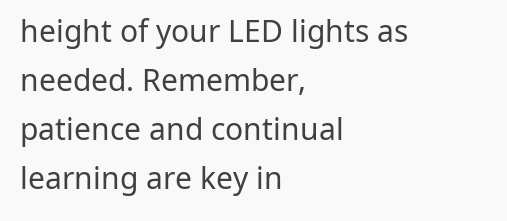height of your LED lights as needed. Remember, patience and continual learning are key in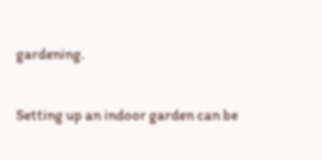gardening.

Setting up an indoor garden can be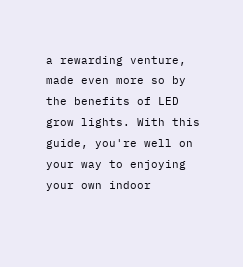a rewarding venture, made even more so by the benefits of LED grow lights. With this guide, you're well on your way to enjoying your own indoor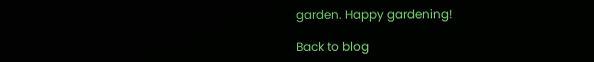garden. Happy gardening!

Back to blog